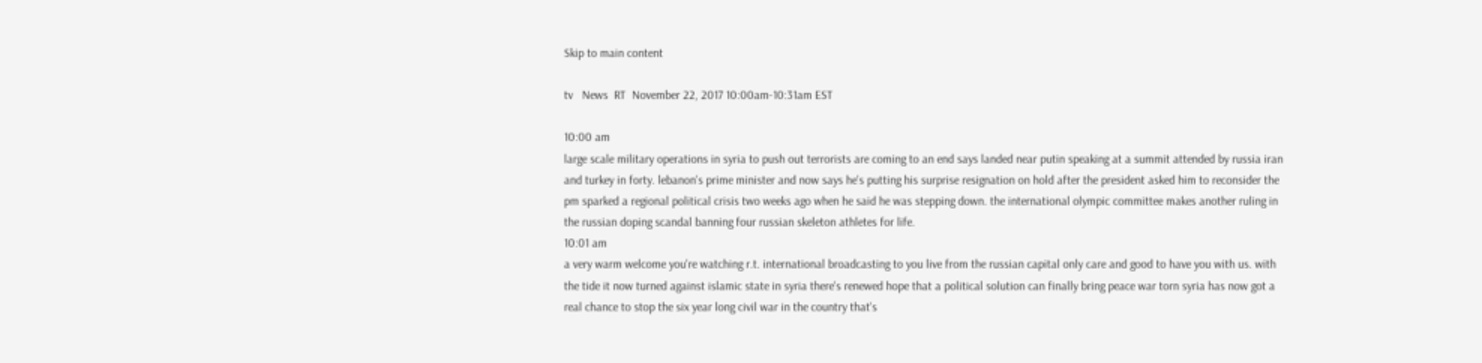Skip to main content

tv   News  RT  November 22, 2017 10:00am-10:31am EST

10:00 am
large scale military operations in syria to push out terrorists are coming to an end says landed near putin speaking at a summit attended by russia iran and turkey in forty. lebanon's prime minister and now says he's putting his surprise resignation on hold after the president asked him to reconsider the pm sparked a regional political crisis two weeks ago when he said he was stepping down. the international olympic committee makes another ruling in the russian doping scandal banning four russian skeleton athletes for life.
10:01 am
a very warm welcome you're watching r.t. international broadcasting to you live from the russian capital only care and good to have you with us. with the tide it now turned against islamic state in syria there's renewed hope that a political solution can finally bring peace war torn syria has now got a real chance to stop the six year long civil war in the country that's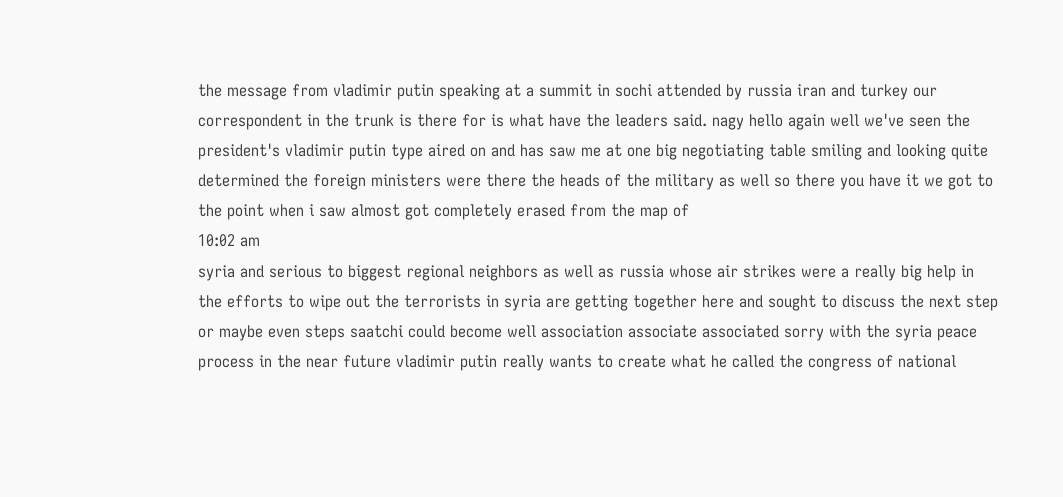the message from vladimir putin speaking at a summit in sochi attended by russia iran and turkey our correspondent in the trunk is there for is what have the leaders said. nagy hello again well we've seen the president's vladimir putin type aired on and has saw me at one big negotiating table smiling and looking quite determined the foreign ministers were there the heads of the military as well so there you have it we got to the point when i saw almost got completely erased from the map of
10:02 am
syria and serious to biggest regional neighbors as well as russia whose air strikes were a really big help in the efforts to wipe out the terrorists in syria are getting together here and sought to discuss the next step or maybe even steps saatchi could become well association associate associated sorry with the syria peace process in the near future vladimir putin really wants to create what he called the congress of national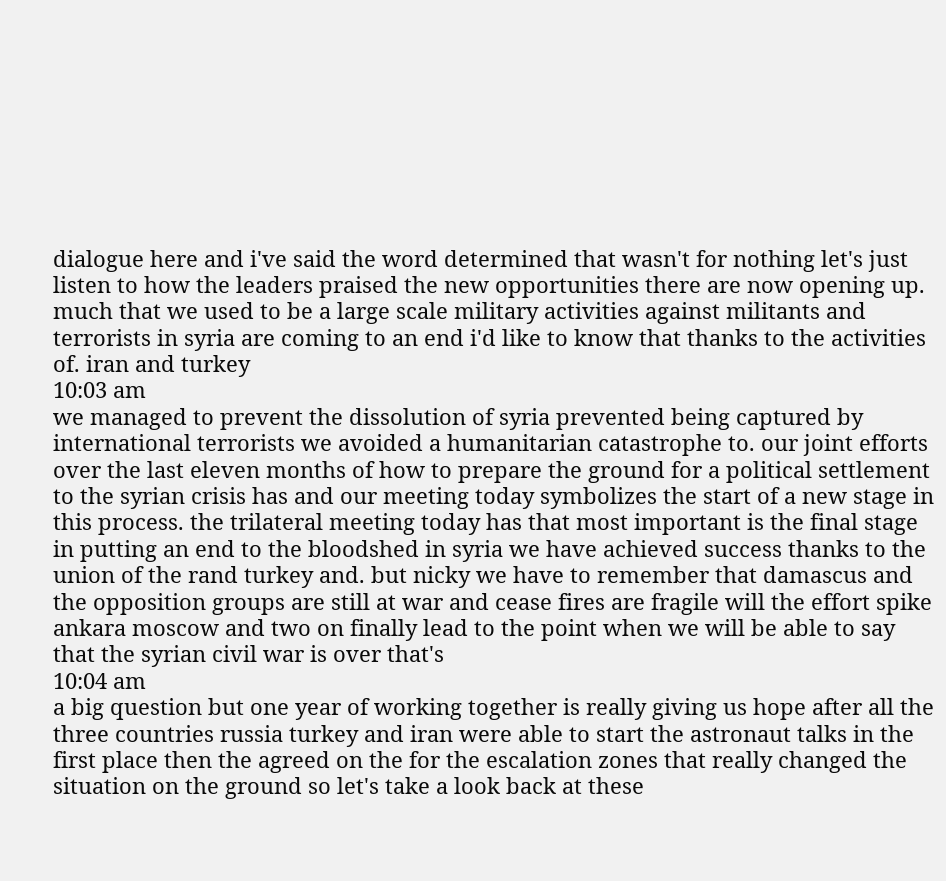dialogue here and i've said the word determined that wasn't for nothing let's just listen to how the leaders praised the new opportunities there are now opening up. much that we used to be a large scale military activities against militants and terrorists in syria are coming to an end i'd like to know that thanks to the activities of. iran and turkey
10:03 am
we managed to prevent the dissolution of syria prevented being captured by international terrorists we avoided a humanitarian catastrophe to. our joint efforts over the last eleven months of how to prepare the ground for a political settlement to the syrian crisis has and our meeting today symbolizes the start of a new stage in this process. the trilateral meeting today has that most important is the final stage in putting an end to the bloodshed in syria we have achieved success thanks to the union of the rand turkey and. but nicky we have to remember that damascus and the opposition groups are still at war and cease fires are fragile will the effort spike ankara moscow and two on finally lead to the point when we will be able to say that the syrian civil war is over that's
10:04 am
a big question but one year of working together is really giving us hope after all the three countries russia turkey and iran were able to start the astronaut talks in the first place then the agreed on the for the escalation zones that really changed the situation on the ground so let's take a look back at these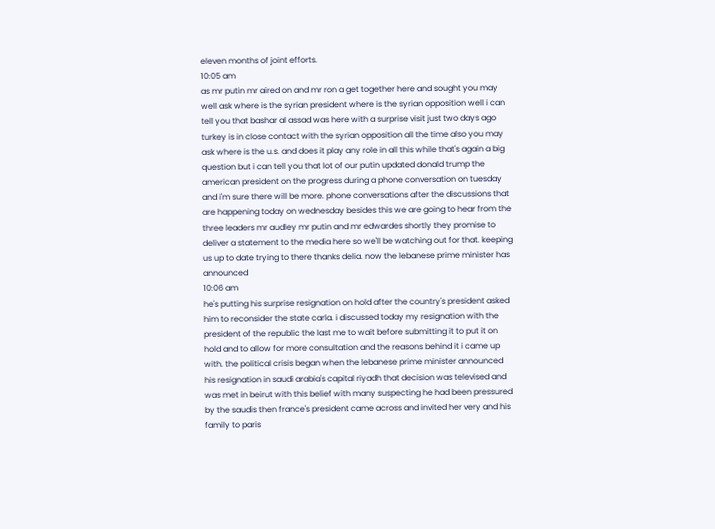eleven months of joint efforts.
10:05 am
as mr putin mr aired on and mr ron a get together here and sought you may well ask where is the syrian president where is the syrian opposition well i can tell you that bashar al assad was here with a surprise visit just two days ago turkey is in close contact with the syrian opposition all the time also you may ask where is the u.s. and does it play any role in all this while that's again a big question but i can tell you that lot of our putin updated donald trump the american president on the progress during a phone conversation on tuesday and i'm sure there will be more. phone conversations after the discussions that are happening today on wednesday besides this we are going to hear from the three leaders mr audley mr putin and mr edwardes shortly they promise to deliver a statement to the media here so we'll be watching out for that. keeping us up to date trying to there thanks delia. now the lebanese prime minister has announced
10:06 am
he's putting his surprise resignation on hold after the country's president asked him to reconsider the state carla. i discussed today my resignation with the president of the republic the last me to wait before submitting it to put it on hold and to allow for more consultation and the reasons behind it i came up with. the political crisis began when the lebanese prime minister announced his resignation in saudi arabia's capital riyadh that decision was televised and was met in beirut with this belief with many suspecting he had been pressured by the saudis then france's president came across and invited her very and his family to paris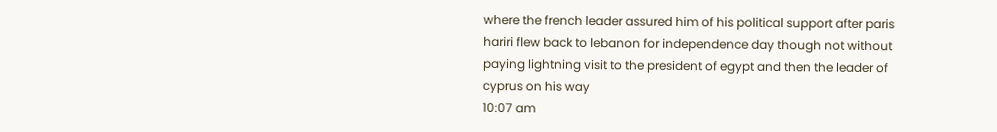where the french leader assured him of his political support after paris hariri flew back to lebanon for independence day though not without paying lightning visit to the president of egypt and then the leader of cyprus on his way
10:07 am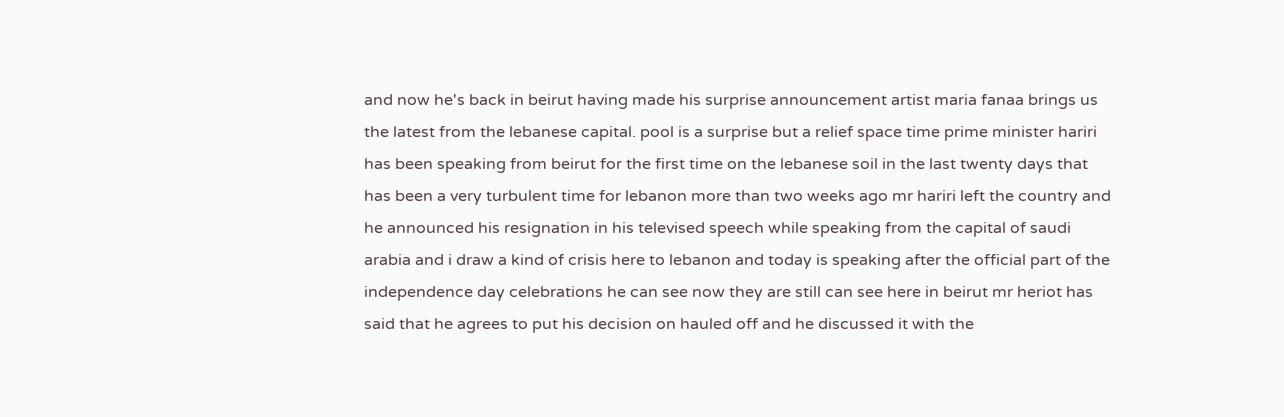and now he's back in beirut having made his surprise announcement artist maria fanaa brings us the latest from the lebanese capital. pool is a surprise but a relief space time prime minister hariri has been speaking from beirut for the first time on the lebanese soil in the last twenty days that has been a very turbulent time for lebanon more than two weeks ago mr hariri left the country and he announced his resignation in his televised speech while speaking from the capital of saudi arabia and i draw a kind of crisis here to lebanon and today is speaking after the official part of the independence day celebrations he can see now they are still can see here in beirut mr heriot has said that he agrees to put his decision on hauled off and he discussed it with the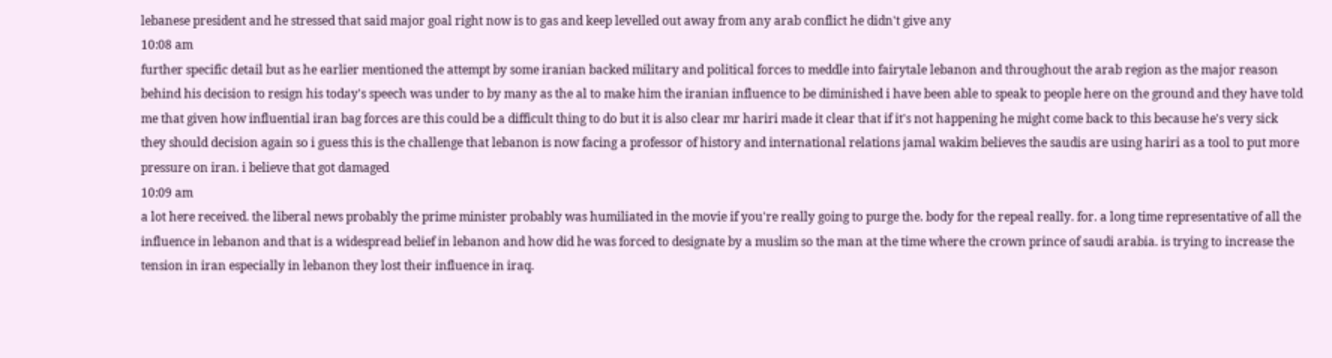lebanese president and he stressed that said major goal right now is to gas and keep levelled out away from any arab conflict he didn't give any
10:08 am
further specific detail but as he earlier mentioned the attempt by some iranian backed military and political forces to meddle into fairytale lebanon and throughout the arab region as the major reason behind his decision to resign his today's speech was under to by many as the al to make him the iranian influence to be diminished i have been able to speak to people here on the ground and they have told me that given how influential iran bag forces are this could be a difficult thing to do but it is also clear mr hariri made it clear that if it's not happening he might come back to this because he's very sick they should decision again so i guess this is the challenge that lebanon is now facing a professor of history and international relations jamal wakim believes the saudis are using hariri as a tool to put more pressure on iran. i believe that got damaged
10:09 am
a lot here received. the liberal news probably the prime minister probably was humiliated in the movie if you're really going to purge the. body for the repeal really. for. a long time representative of all the influence in lebanon and that is a widespread belief in lebanon and how did he was forced to designate by a muslim so the man at the time where the crown prince of saudi arabia. is trying to increase the tension in iran especially in lebanon they lost their influence in iraq.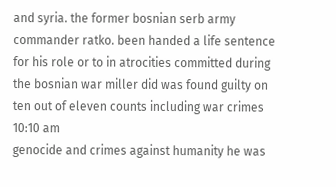and syria. the former bosnian serb army commander ratko. been handed a life sentence for his role or to in atrocities committed during the bosnian war miller did was found guilty on ten out of eleven counts including war crimes
10:10 am
genocide and crimes against humanity he was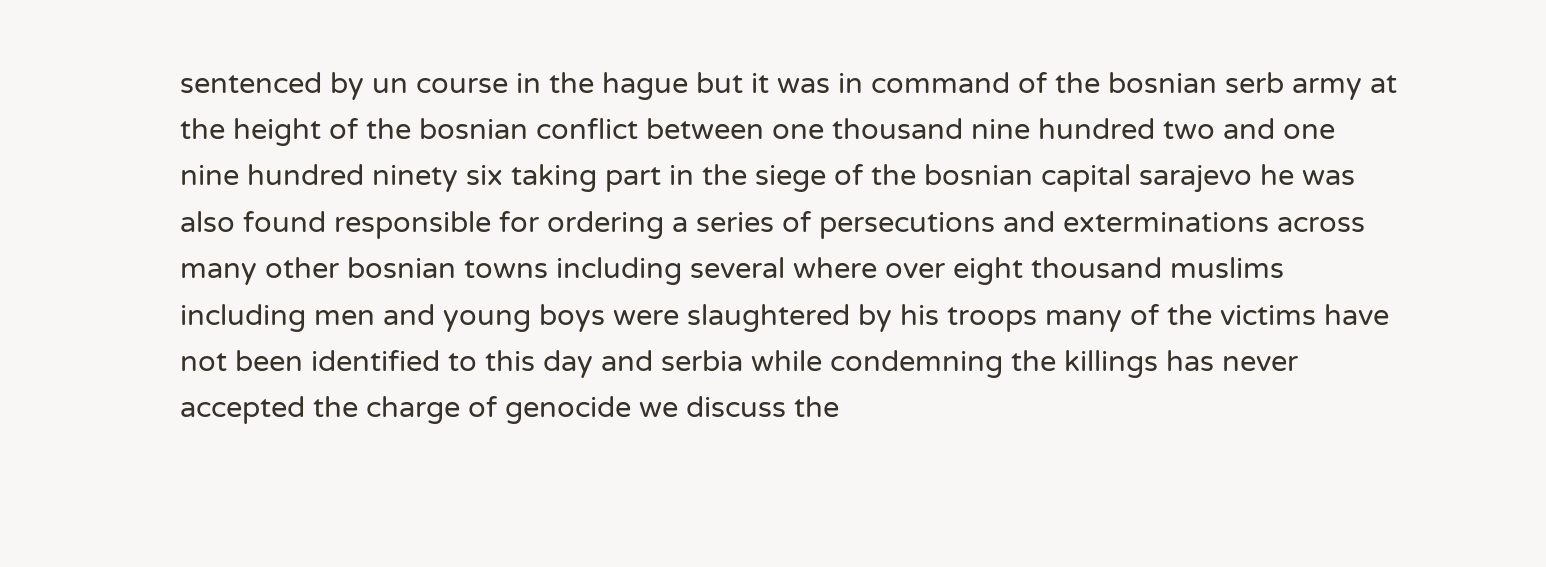sentenced by un course in the hague but it was in command of the bosnian serb army at the height of the bosnian conflict between one thousand nine hundred two and one nine hundred ninety six taking part in the siege of the bosnian capital sarajevo he was also found responsible for ordering a series of persecutions and exterminations across many other bosnian towns including several where over eight thousand muslims including men and young boys were slaughtered by his troops many of the victims have not been identified to this day and serbia while condemning the killings has never accepted the charge of genocide we discuss the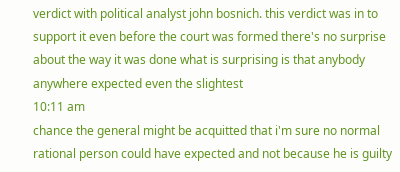verdict with political analyst john bosnich. this verdict was in to support it even before the court was formed there's no surprise about the way it was done what is surprising is that anybody anywhere expected even the slightest
10:11 am
chance the general might be acquitted that i'm sure no normal rational person could have expected and not because he is guilty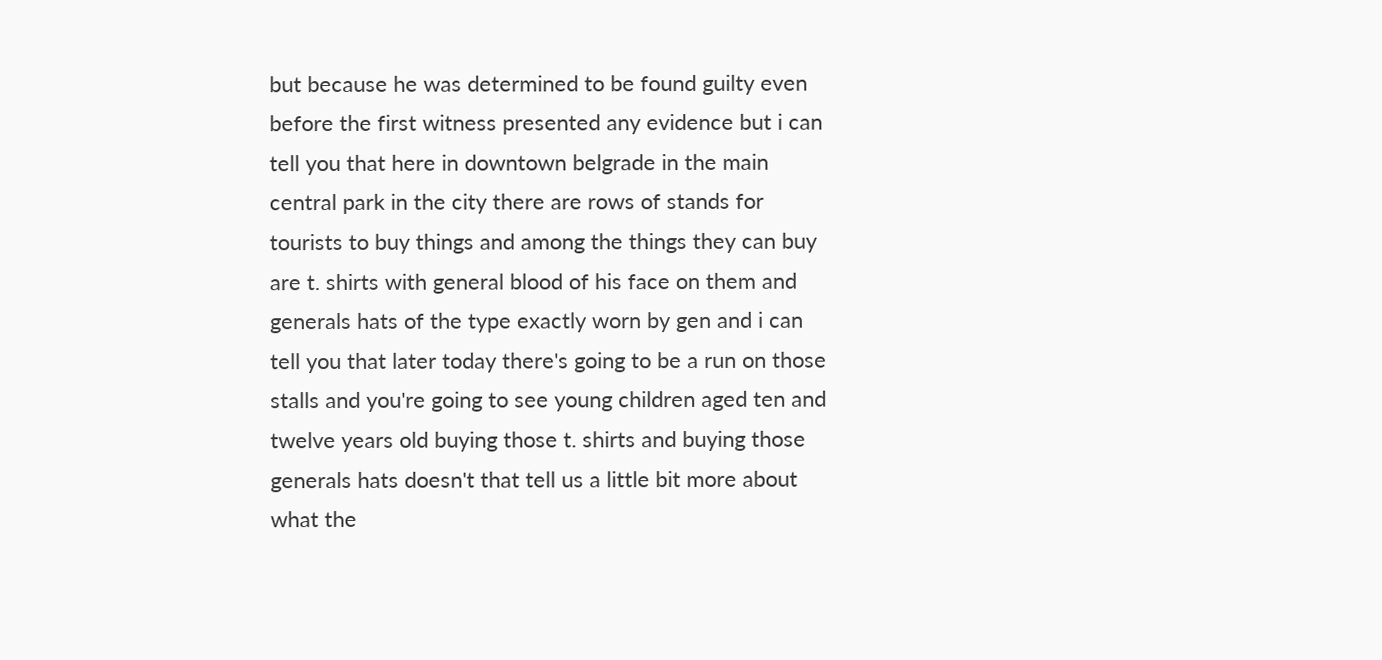but because he was determined to be found guilty even before the first witness presented any evidence but i can tell you that here in downtown belgrade in the main central park in the city there are rows of stands for tourists to buy things and among the things they can buy are t. shirts with general blood of his face on them and generals hats of the type exactly worn by gen and i can tell you that later today there's going to be a run on those stalls and you're going to see young children aged ten and twelve years old buying those t. shirts and buying those generals hats doesn't that tell us a little bit more about what the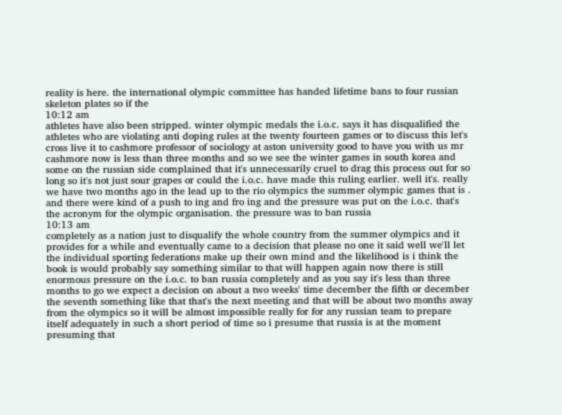reality is here. the international olympic committee has handed lifetime bans to four russian skeleton plates so if the
10:12 am
athletes have also been stripped. winter olympic medals the i.o.c. says it has disqualified the athletes who are violating anti doping rules at the twenty fourteen games or to discuss this let's cross live it to cashmore professor of sociology at aston university good to have you with us mr cashmore now is less than three months and so we see the winter games in south korea and some on the russian side complained that it's unnecessarily cruel to drag this process out for so long so it's not just sour grapes or could the i.o.c. have made this ruling earlier. well it's. really we have two months ago in the lead up to the rio olympics the summer olympic games that is . and there were kind of a push to ing and fro ing and the pressure was put on the i.o.c. that's the acronym for the olympic organisation. the pressure was to ban russia
10:13 am
completely as a nation just to disqualify the whole country from the summer olympics and it provides for a while and eventually came to a decision that please no one it said well we'll let the individual sporting federations make up their own mind and the likelihood is i think the book is would probably say something similar to that will happen again now there is still enormous pressure on the i.o.c. to ban russia completely and as you say it's less than three months to go we expect a decision on about a two weeks' time december the fifth or december the seventh something like that that's the next meeting and that will be about two months away from the olympics so it will be almost impossible really for for any russian team to prepare itself adequately in such a short period of time so i presume that russia is at the moment presuming that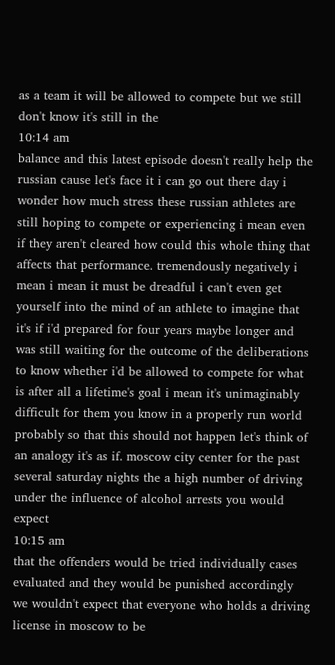as a team it will be allowed to compete but we still don't know it's still in the
10:14 am
balance and this latest episode doesn't really help the russian cause let's face it i can go out there day i wonder how much stress these russian athletes are still hoping to compete or experiencing i mean even if they aren't cleared how could this whole thing that affects that performance. tremendously negatively i mean i mean it must be dreadful i can't even get yourself into the mind of an athlete to imagine that it's if i'd prepared for four years maybe longer and was still waiting for the outcome of the deliberations to know whether i'd be allowed to compete for what is after all a lifetime's goal i mean it's unimaginably difficult for them you know in a properly run world probably so that this should not happen let's think of an analogy it's as if. moscow city center for the past several saturday nights the a high number of driving under the influence of alcohol arrests you would expect
10:15 am
that the offenders would be tried individually cases evaluated and they would be punished accordingly we wouldn't expect that everyone who holds a driving license in moscow to be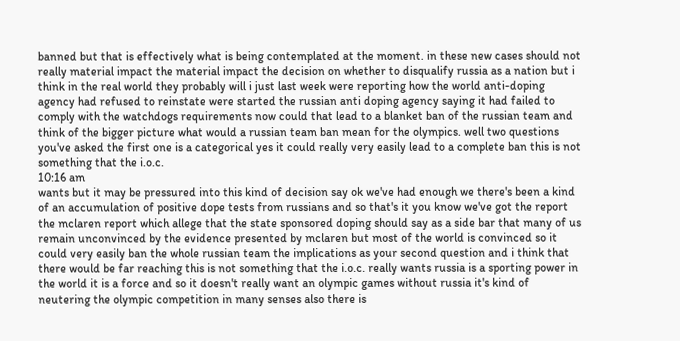banned but that is effectively what is being contemplated at the moment. in these new cases should not really material impact the material impact the decision on whether to disqualify russia as a nation but i think in the real world they probably will i just last week were reporting how the world anti-doping agency had refused to reinstate were started the russian anti doping agency saying it had failed to comply with the watchdogs requirements now could that lead to a blanket ban of the russian team and think of the bigger picture what would a russian team ban mean for the olympics. well two questions you've asked the first one is a categorical yes it could really very easily lead to a complete ban this is not something that the i.o.c.
10:16 am
wants but it may be pressured into this kind of decision say ok we've had enough we there's been a kind of an accumulation of positive dope tests from russians and so that's it you know we've got the report the mclaren report which allege that the state sponsored doping should say as a side bar that many of us remain unconvinced by the evidence presented by mclaren but most of the world is convinced so it could very easily ban the whole russian team the implications as your second question and i think that there would be far reaching this is not something that the i.o.c. really wants russia is a sporting power in the world it is a force and so it doesn't really want an olympic games without russia it's kind of neutering the olympic competition in many senses also there is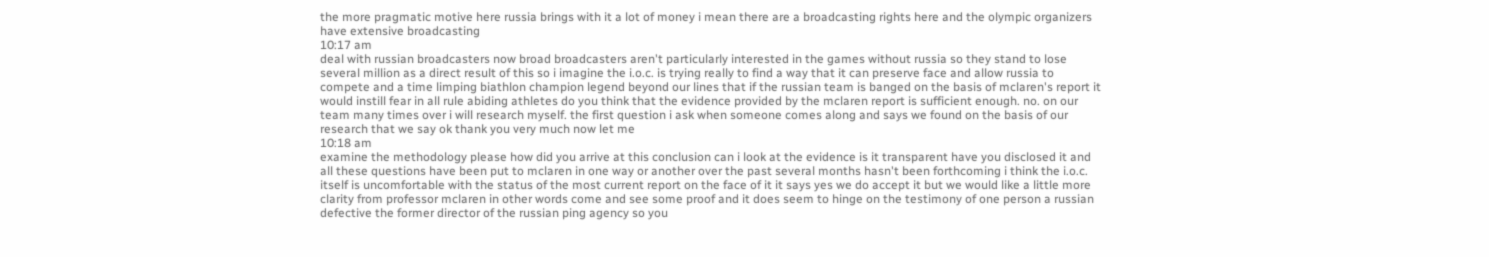the more pragmatic motive here russia brings with it a lot of money i mean there are a broadcasting rights here and the olympic organizers have extensive broadcasting
10:17 am
deal with russian broadcasters now broad broadcasters aren't particularly interested in the games without russia so they stand to lose several million as a direct result of this so i imagine the i.o.c. is trying really to find a way that it can preserve face and allow russia to compete and a time limping biathlon champion legend beyond our lines that if the russian team is banged on the basis of mclaren's report it would instill fear in all rule abiding athletes do you think that the evidence provided by the mclaren report is sufficient enough. no. on our team many times over i will research myself. the first question i ask when someone comes along and says we found on the basis of our research that we say ok thank you very much now let me
10:18 am
examine the methodology please how did you arrive at this conclusion can i look at the evidence is it transparent have you disclosed it and all these questions have been put to mclaren in one way or another over the past several months hasn't been forthcoming i think the i.o.c. itself is uncomfortable with the status of the most current report on the face of it it says yes we do accept it but we would like a little more clarity from professor mclaren in other words come and see some proof and it does seem to hinge on the testimony of one person a russian defective the former director of the russian ping agency so you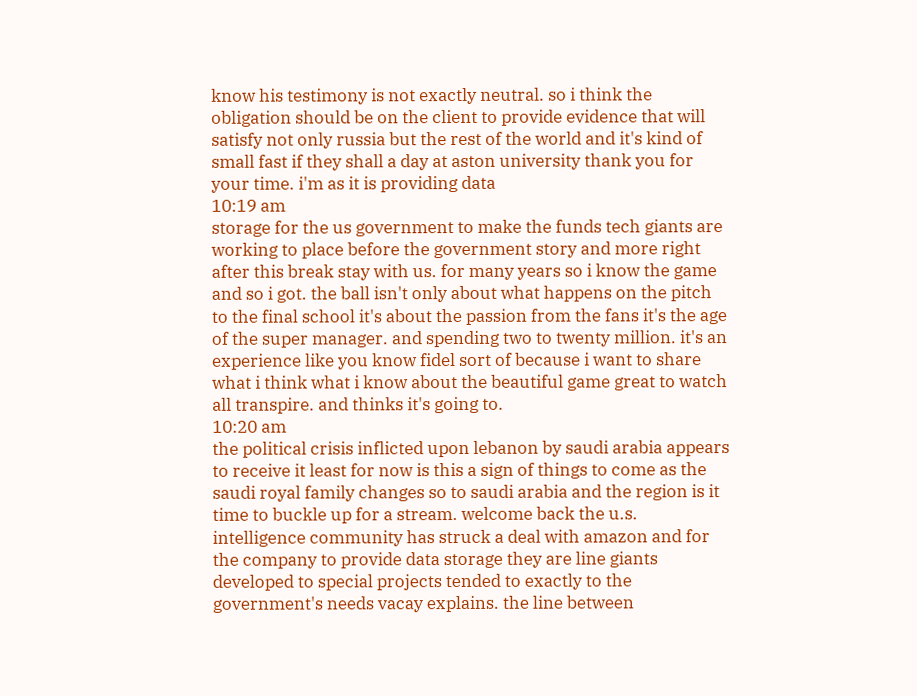know his testimony is not exactly neutral. so i think the obligation should be on the client to provide evidence that will satisfy not only russia but the rest of the world and it's kind of small fast if they shall a day at aston university thank you for your time. i'm as it is providing data
10:19 am
storage for the us government to make the funds tech giants are working to place before the government story and more right after this break stay with us. for many years so i know the game and so i got. the ball isn't only about what happens on the pitch to the final school it's about the passion from the fans it's the age of the super manager. and spending two to twenty million. it's an experience like you know fidel sort of because i want to share what i think what i know about the beautiful game great to watch all transpire. and thinks it's going to.
10:20 am
the political crisis inflicted upon lebanon by saudi arabia appears to receive it least for now is this a sign of things to come as the saudi royal family changes so to saudi arabia and the region is it time to buckle up for a stream. welcome back the u.s. intelligence community has struck a deal with amazon and for the company to provide data storage they are line giants developed to special projects tended to exactly to the government's needs vacay explains. the line between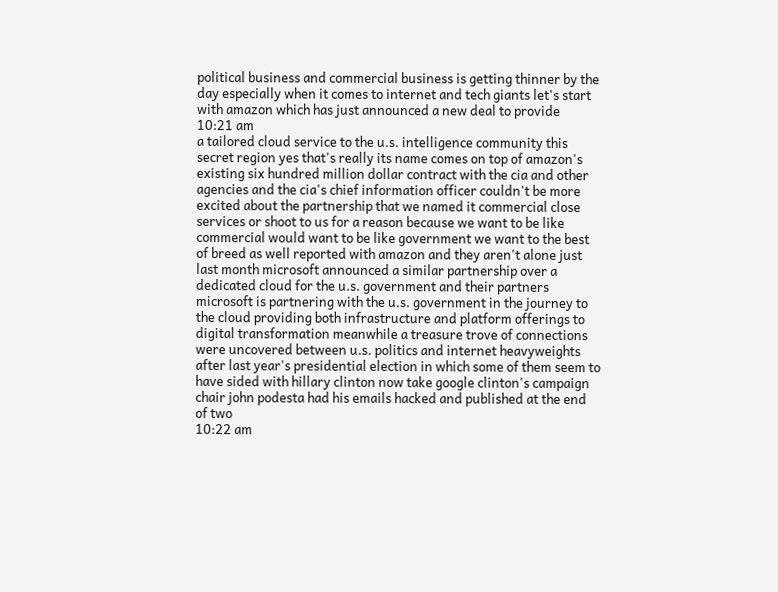political business and commercial business is getting thinner by the day especially when it comes to internet and tech giants let's start with amazon which has just announced a new deal to provide
10:21 am
a tailored cloud service to the u.s. intelligence community this secret region yes that's really its name comes on top of amazon's existing six hundred million dollar contract with the cia and other agencies and the cia's chief information officer couldn't be more excited about the partnership that we named it commercial close services or shoot to us for a reason because we want to be like commercial would want to be like government we want to the best of breed as well reported with amazon and they aren't alone just last month microsoft announced a similar partnership over a dedicated cloud for the u.s. government and their partners microsoft is partnering with the u.s. government in the journey to the cloud providing both infrastructure and platform offerings to digital transformation meanwhile a treasure trove of connections were uncovered between u.s. politics and internet heavyweights after last year's presidential election in which some of them seem to have sided with hillary clinton now take google clinton's campaign chair john podesta had his emails hacked and published at the end of two
10:22 am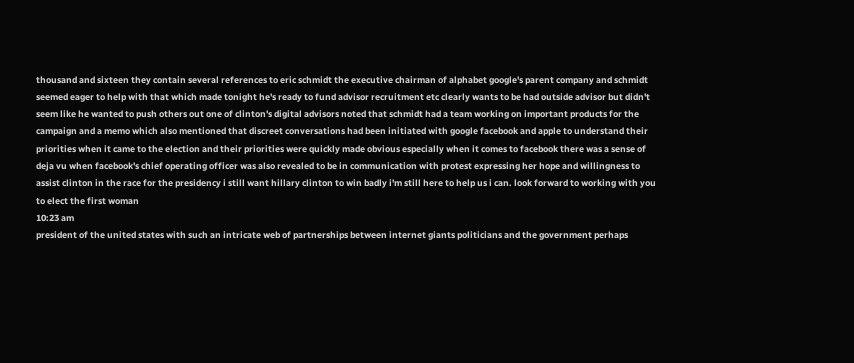thousand and sixteen they contain several references to eric schmidt the executive chairman of alphabet google's parent company and schmidt seemed eager to help with that which made tonight he's ready to fund advisor recruitment etc clearly wants to be had outside advisor but didn't seem like he wanted to push others out one of clinton's digital advisors noted that schmidt had a team working on important products for the campaign and a memo which also mentioned that discreet conversations had been initiated with google facebook and apple to understand their priorities when it came to the election and their priorities were quickly made obvious especially when it comes to facebook there was a sense of deja vu when facebook's chief operating officer was also revealed to be in communication with protest expressing her hope and willingness to assist clinton in the race for the presidency i still want hillary clinton to win badly i'm still here to help us i can. look forward to working with you to elect the first woman
10:23 am
president of the united states with such an intricate web of partnerships between internet giants politicians and the government perhaps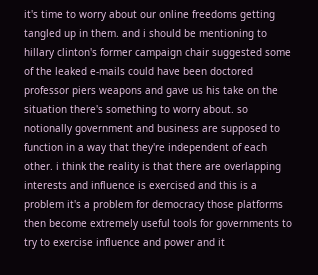it's time to worry about our online freedoms getting tangled up in them. and i should be mentioning to hillary clinton's former campaign chair suggested some of the leaked e-mails could have been doctored professor piers weapons and gave us his take on the situation there's something to worry about. so notionally government and business are supposed to function in a way that they're independent of each other. i think the reality is that there are overlapping interests and influence is exercised and this is a problem it's a problem for democracy those platforms then become extremely useful tools for governments to try to exercise influence and power and it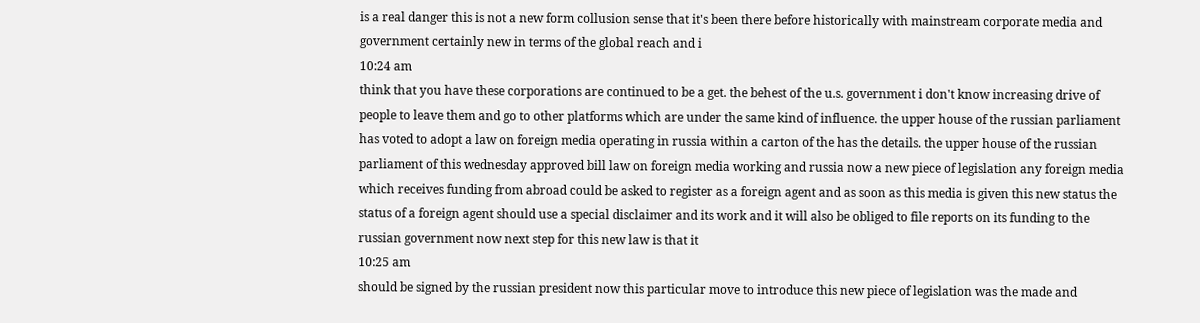is a real danger this is not a new form collusion sense that it's been there before historically with mainstream corporate media and government certainly new in terms of the global reach and i
10:24 am
think that you have these corporations are continued to be a get. the behest of the u.s. government i don't know increasing drive of people to leave them and go to other platforms which are under the same kind of influence. the upper house of the russian parliament has voted to adopt a law on foreign media operating in russia within a carton of the has the details. the upper house of the russian parliament of this wednesday approved bill law on foreign media working and russia now a new piece of legislation any foreign media which receives funding from abroad could be asked to register as a foreign agent and as soon as this media is given this new status the status of a foreign agent should use a special disclaimer and its work and it will also be obliged to file reports on its funding to the russian government now next step for this new law is that it
10:25 am
should be signed by the russian president now this particular move to introduce this new piece of legislation was the made and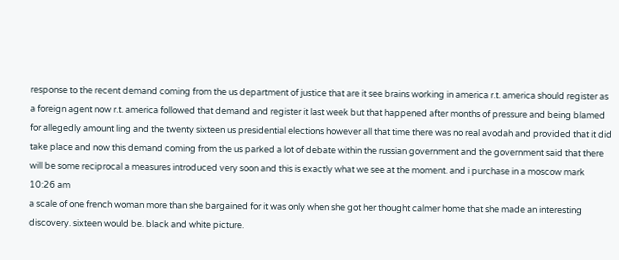response to the recent demand coming from the us department of justice that are it see brains working in america r.t. america should register as a foreign agent now r.t. america followed that demand and register it last week but that happened after months of pressure and being blamed for allegedly amount ling and the twenty sixteen us presidential elections however all that time there was no real avodah and provided that it did take place and now this demand coming from the us parked a lot of debate within the russian government and the government said that there will be some reciprocal a measures introduced very soon and this is exactly what we see at the moment. and i purchase in a moscow mark
10:26 am
a scale of one french woman more than she bargained for it was only when she got her thought calmer home that she made an interesting discovery. sixteen would be. black and white picture.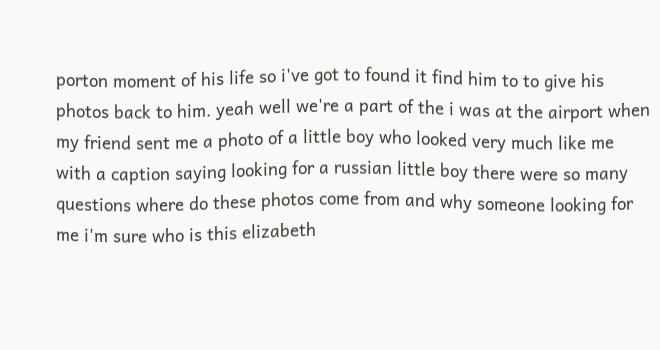porton moment of his life so i've got to found it find him to to give his photos back to him. yeah well we're a part of the i was at the airport when my friend sent me a photo of a little boy who looked very much like me with a caption saying looking for a russian little boy there were so many questions where do these photos come from and why someone looking for me i'm sure who is this elizabeth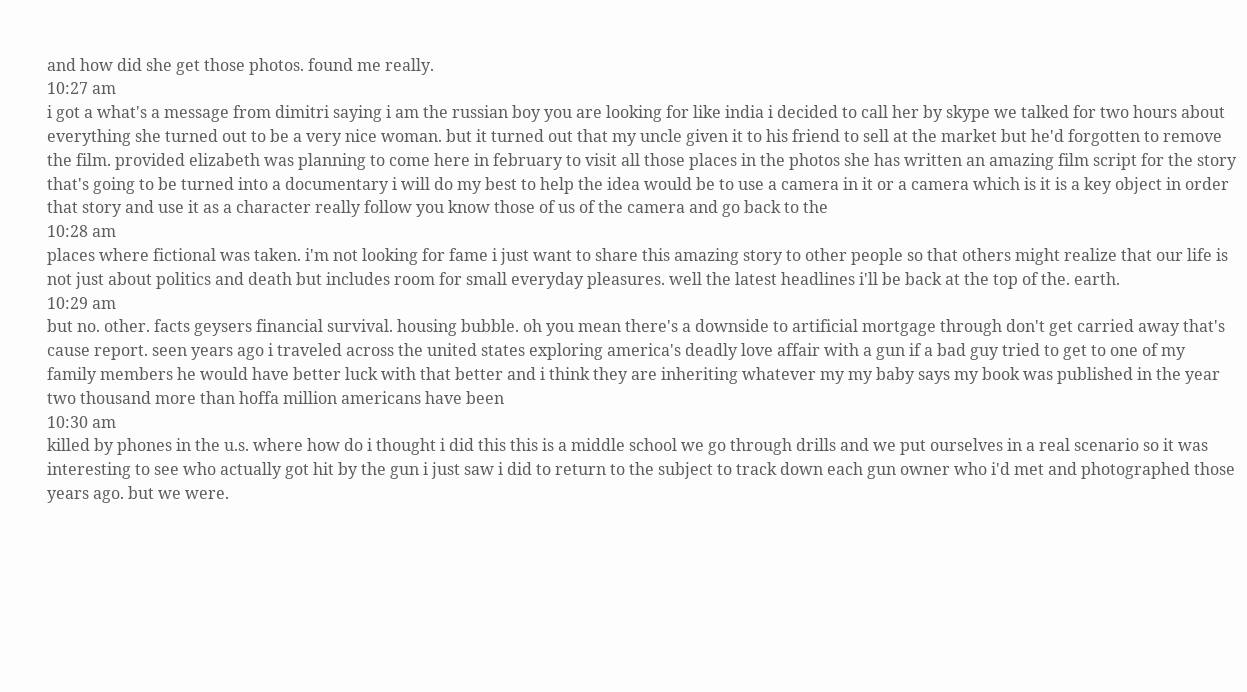and how did she get those photos. found me really.
10:27 am
i got a what's a message from dimitri saying i am the russian boy you are looking for like india i decided to call her by skype we talked for two hours about everything she turned out to be a very nice woman. but it turned out that my uncle given it to his friend to sell at the market but he'd forgotten to remove the film. provided elizabeth was planning to come here in february to visit all those places in the photos she has written an amazing film script for the story that's going to be turned into a documentary i will do my best to help the idea would be to use a camera in it or a camera which is it is a key object in order that story and use it as a character really follow you know those of us of the camera and go back to the
10:28 am
places where fictional was taken. i'm not looking for fame i just want to share this amazing story to other people so that others might realize that our life is not just about politics and death but includes room for small everyday pleasures. well the latest headlines i'll be back at the top of the. earth.
10:29 am
but no. other. facts geysers financial survival. housing bubble. oh you mean there's a downside to artificial mortgage through don't get carried away that's cause report. seen years ago i traveled across the united states exploring america's deadly love affair with a gun if a bad guy tried to get to one of my family members he would have better luck with that better and i think they are inheriting whatever my my baby says my book was published in the year two thousand more than hoffa million americans have been
10:30 am
killed by phones in the u.s. where how do i thought i did this this is a middle school we go through drills and we put ourselves in a real scenario so it was interesting to see who actually got hit by the gun i just saw i did to return to the subject to track down each gun owner who i'd met and photographed those years ago. but we were.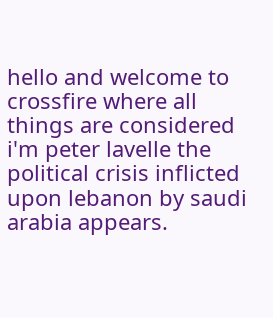hello and welcome to crossfire where all things are considered i'm peter lavelle the political crisis inflicted upon lebanon by saudi arabia appears.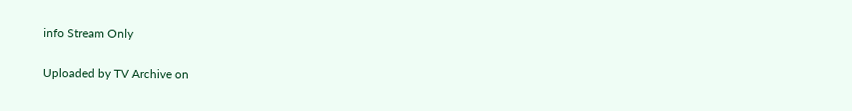info Stream Only

Uploaded by TV Archive on